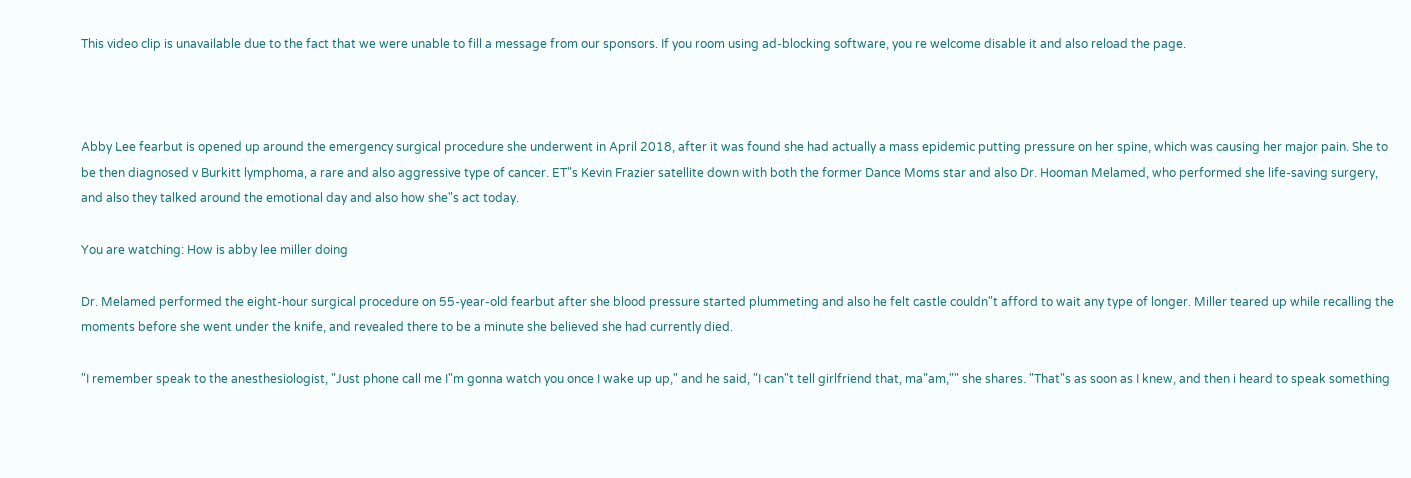This video clip is unavailable due to the fact that we were unable to fill a message from our sponsors. If you room using ad-blocking software, you re welcome disable it and also reload the page.



Abby Lee fearbut is opened up around the emergency surgical procedure she underwent in April 2018, after it was found she had actually a mass epidemic putting pressure on her spine, which was causing her major pain. She to be then diagnosed v Burkitt lymphoma, a rare and also aggressive type of cancer. ET"s Kevin Frazier satellite down with both the former Dance Moms star and also Dr. Hooman Melamed, who performed she life-saving surgery, and also they talked around the emotional day and also how she"s act today.

You are watching: How is abby lee miller doing

Dr. Melamed performed the eight-hour surgical procedure on 55-year-old fearbut after she blood pressure started plummeting and also he felt castle couldn"t afford to wait any type of longer. Miller teared up while recalling the moments before she went under the knife, and revealed there to be a minute she believed she had currently died.

"I remember speak to the anesthesiologist, "Just phone call me I"m gonna watch you once I wake up up," and he said, "I can"t tell girlfriend that, ma"am,"" she shares. "That"s as soon as I knew, and then i heard to speak something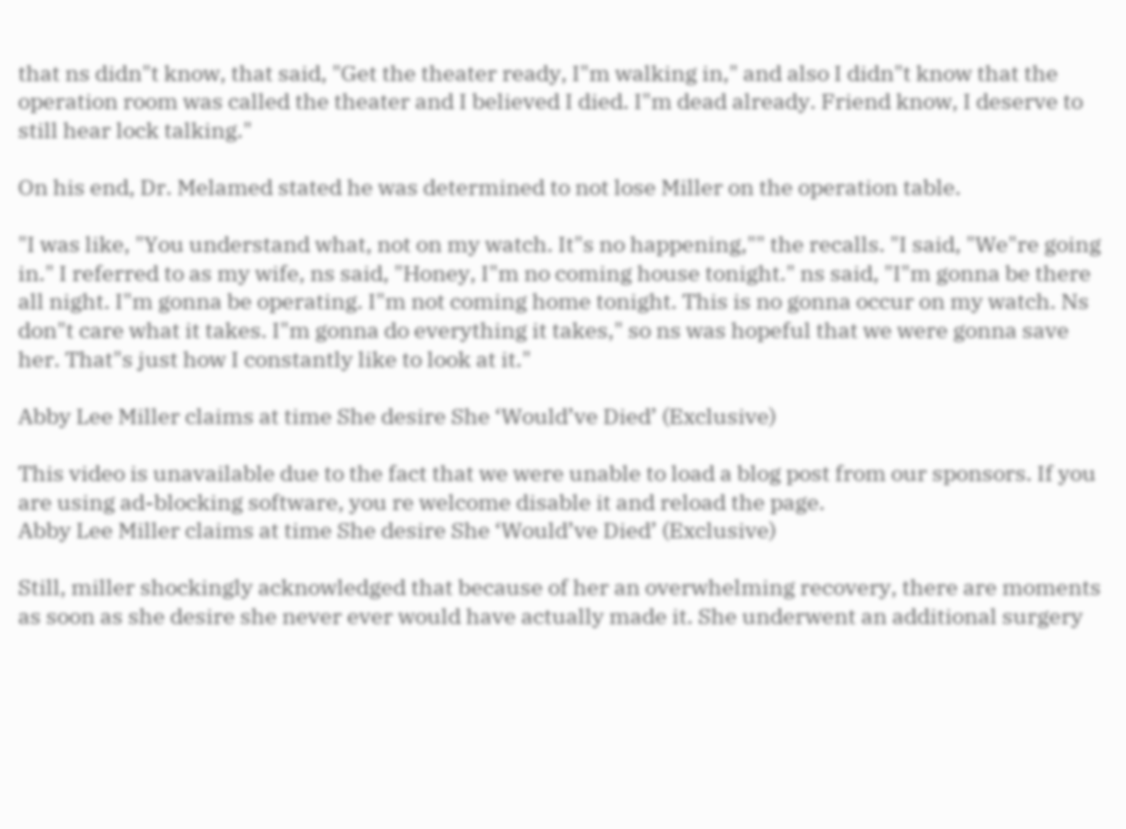that ns didn"t know, that said, "Get the theater ready, I"m walking in," and also I didn"t know that the operation room was called the theater and I believed I died. I"m dead already. Friend know, I deserve to still hear lock talking."

On his end, Dr. Melamed stated he was determined to not lose Miller on the operation table.

"I was like, "You understand what, not on my watch. It"s no happening,"" the recalls. "I said, "We"re going in." I referred to as my wife, ns said, "Honey, I"m no coming house tonight." ns said, "I"m gonna be there all night. I"m gonna be operating. I"m not coming home tonight. This is no gonna occur on my watch. Ns don"t care what it takes. I"m gonna do everything it takes," so ns was hopeful that we were gonna save her. That"s just how I constantly like to look at it."

Abby Lee Miller claims at time She desire She ‘Would’ve Died’ (Exclusive)

This video is unavailable due to the fact that we were unable to load a blog post from our sponsors. If you are using ad-blocking software, you re welcome disable it and reload the page.
Abby Lee Miller claims at time She desire She ‘Would’ve Died’ (Exclusive)

Still, miller shockingly acknowledged that because of her an overwhelming recovery, there are moments as soon as she desire she never ever would have actually made it. She underwent an additional surgery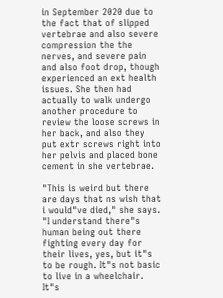in September 2020 due to the fact that of slipped vertebrae and also severe compression the the nerves, and severe pain and also foot drop, though experienced an ext health issues. She then had actually to walk undergo another procedure to review the loose screws in her back, and also they put extr screws right into her pelvis and placed bone cement in she vertebrae.

"This is weird but there are days that ns wish that i would"ve died," she says. "I understand there"s human being out there fighting every day for their lives, yes, but it"s to be rough. It"s not basic to live in a wheelchair. It"s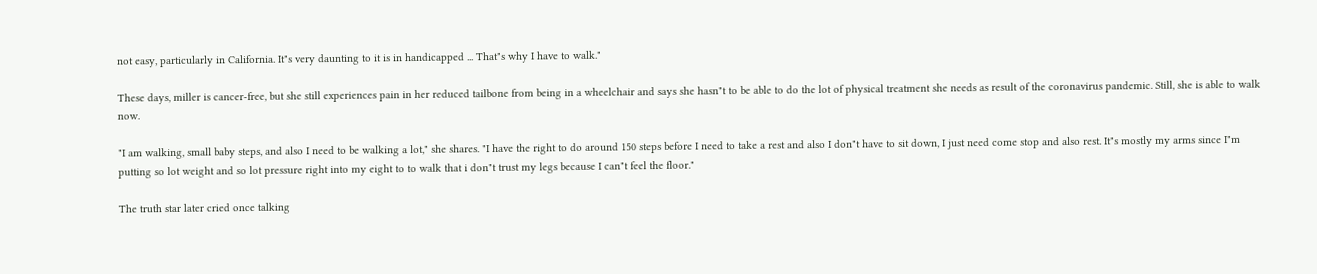not easy, particularly in California. It"s very daunting to it is in handicapped ... That"s why I have to walk."

These days, miller is cancer-free, but she still experiences pain in her reduced tailbone from being in a wheelchair and says she hasn"t to be able to do the lot of physical treatment she needs as result of the coronavirus pandemic. Still, she is able to walk now.

"I am walking, small baby steps, and also I need to be walking a lot," she shares. "I have the right to do around 150 steps before I need to take a rest and also I don"t have to sit down, I just need come stop and also rest. It"s mostly my arms since I"m putting so lot weight and so lot pressure right into my eight to to walk that i don"t trust my legs because I can"t feel the floor."

The truth star later cried once talking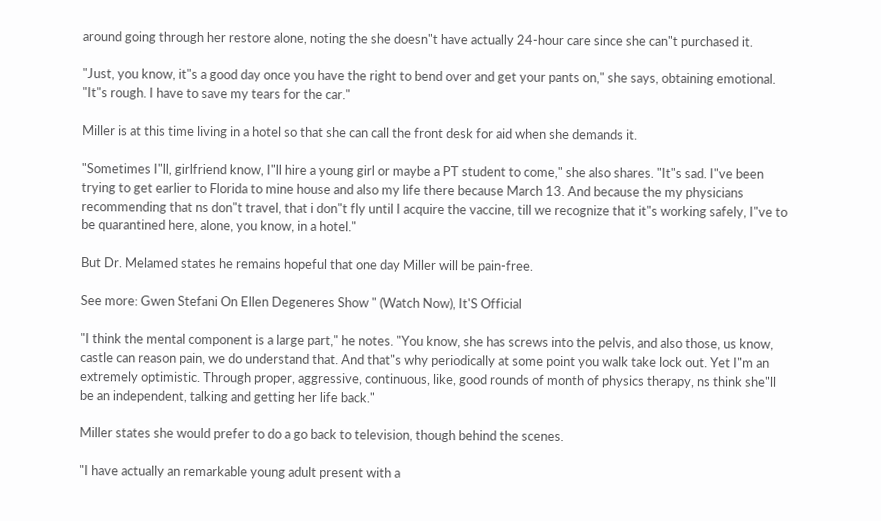around going through her restore alone, noting the she doesn"t have actually 24-hour care since she can"t purchased it.

"Just, you know, it"s a good day once you have the right to bend over and get your pants on," she says, obtaining emotional. "It"s rough. I have to save my tears for the car."

Miller is at this time living in a hotel so that she can call the front desk for aid when she demands it.

"Sometimes I"ll, girlfriend know, I"ll hire a young girl or maybe a PT student to come," she also shares. "It"s sad. I"ve been trying to get earlier to Florida to mine house and also my life there because March 13. And because the my physicians recommending that ns don"t travel, that i don"t fly until I acquire the vaccine, till we recognize that it"s working safely, I"ve to be quarantined here, alone, you know, in a hotel."

But Dr. Melamed states he remains hopeful that one day Miller will be pain-free.

See more: Gwen Stefani On Ellen Degeneres Show " (Watch Now), It'S Official

"I think the mental component is a large part," he notes. "You know, she has screws into the pelvis, and also those, us know, castle can reason pain, we do understand that. And that"s why periodically at some point you walk take lock out. Yet I"m an extremely optimistic. Through proper, aggressive, continuous, like, good rounds of month of physics therapy, ns think she"ll be an independent, talking and getting her life back."

Miller states she would prefer to do a go back to television, though behind the scenes.

"I have actually an remarkable young adult present with a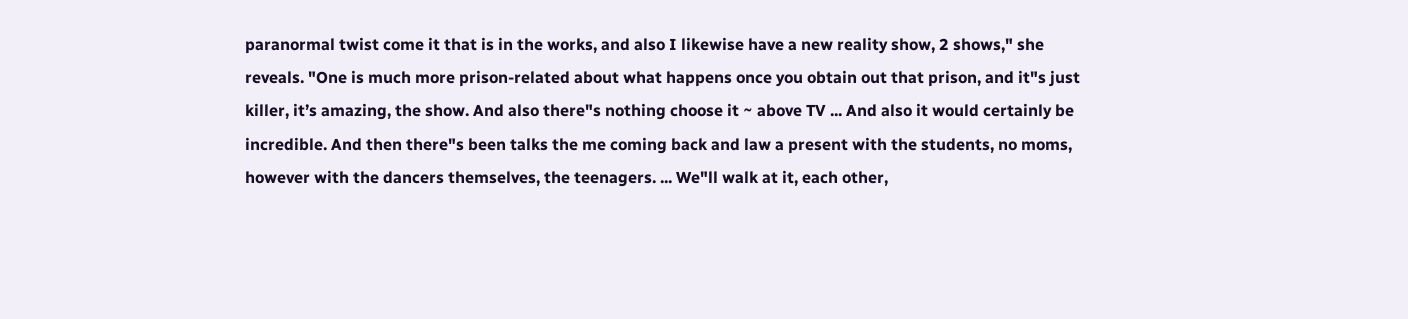paranormal twist come it that is in the works, and also I likewise have a new reality show, 2 shows," she reveals. "One is much more prison-related about what happens once you obtain out that prison, and it"s just killer, it’s amazing, the show. And also there"s nothing choose it ~ above TV ... And also it would certainly be incredible. And then there"s been talks the me coming back and law a present with the students, no moms, however with the dancers themselves, the teenagers. ... We"ll walk at it, each other,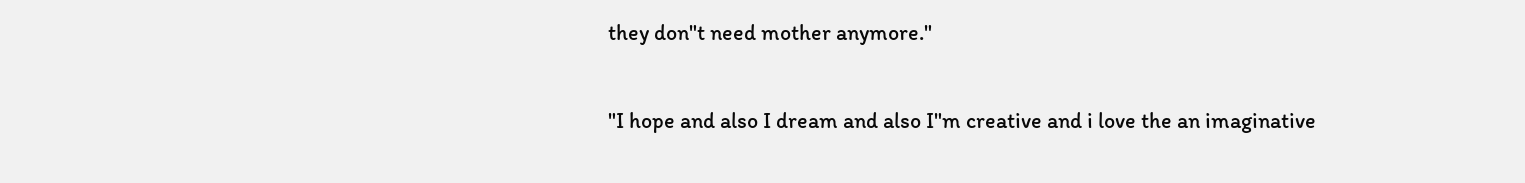they don"t need mother anymore."

"I hope and also I dream and also I"m creative and i love the an imaginative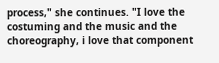process," she continues. "I love the costuming and the music and the choreography, i love that component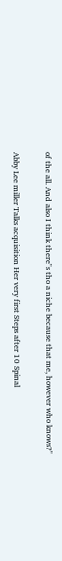of the all. And also I think there"s tho a niche because that me, however who knows?"

Abby Lee miller Talks acquisition Her very first Steps after 10 Spinal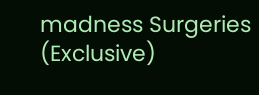madness Surgeries (Exclusive)